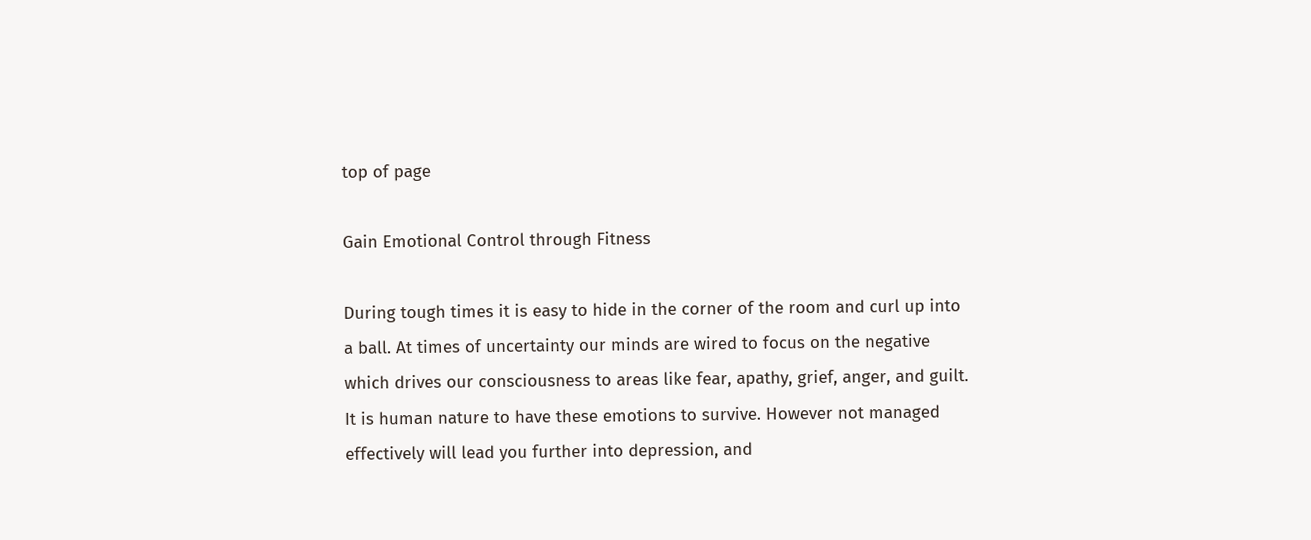top of page

Gain Emotional Control through Fitness

During tough times it is easy to hide in the corner of the room and curl up into a ball. At times of uncertainty our minds are wired to focus on the negative which drives our consciousness to areas like fear, apathy, grief, anger, and guilt. It is human nature to have these emotions to survive. However not managed effectively will lead you further into depression, and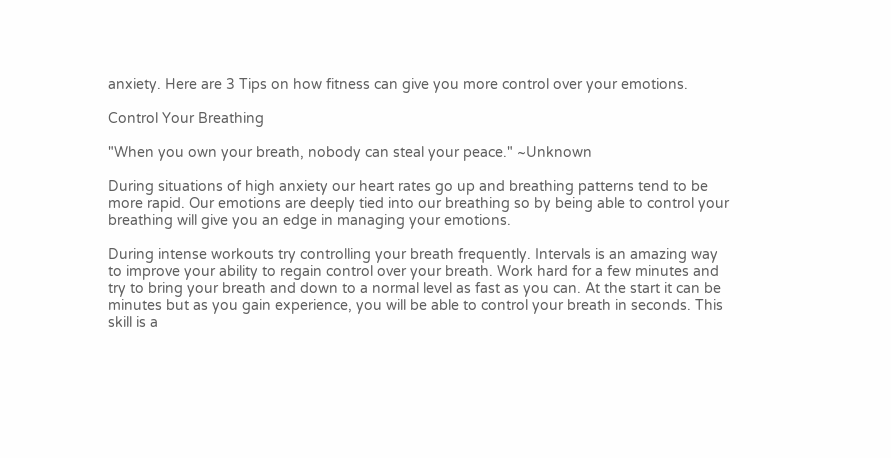anxiety. Here are 3 Tips on how fitness can give you more control over your emotions.

Control Your Breathing

"When you own your breath, nobody can steal your peace." ~Unknown

During situations of high anxiety our heart rates go up and breathing patterns tend to be more rapid. Our emotions are deeply tied into our breathing so by being able to control your breathing will give you an edge in managing your emotions.

During intense workouts try controlling your breath frequently. Intervals is an amazing way to improve your ability to regain control over your breath. Work hard for a few minutes and try to bring your breath and down to a normal level as fast as you can. At the start it can be minutes but as you gain experience, you will be able to control your breath in seconds. This skill is a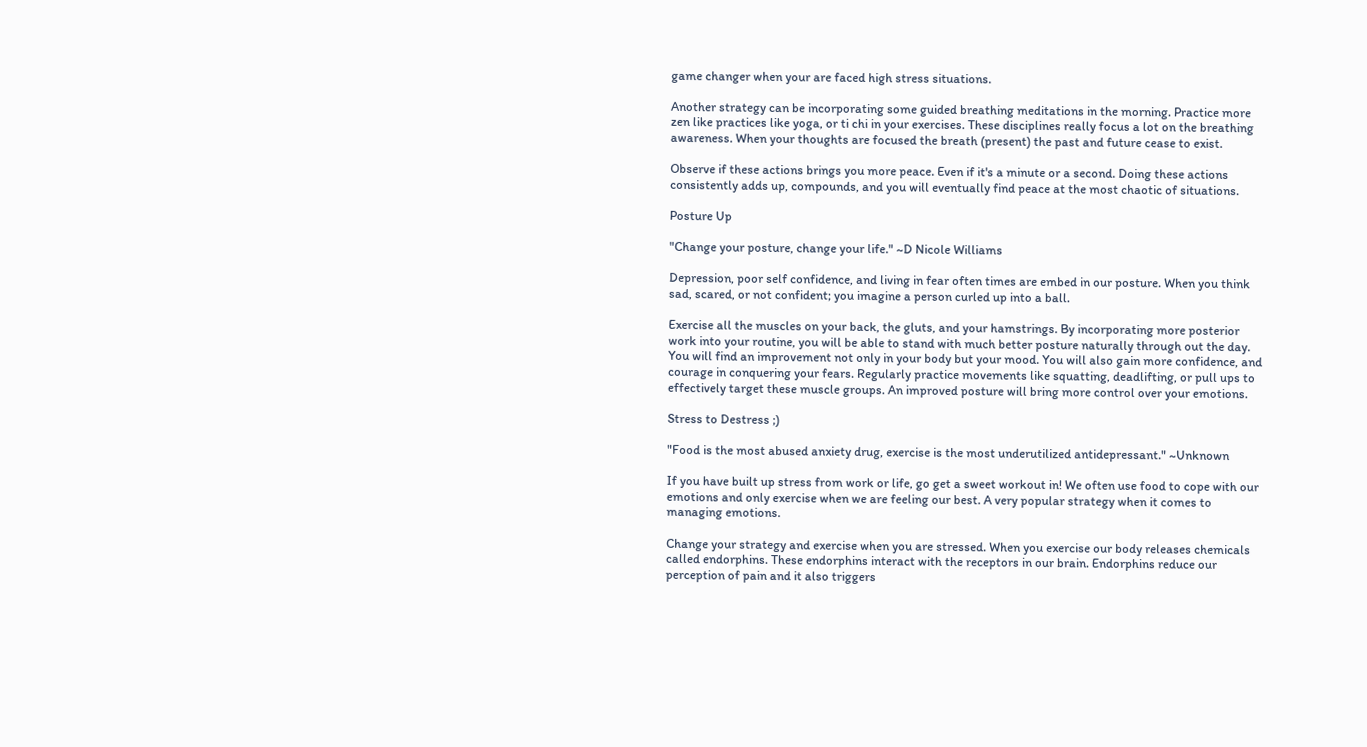game changer when your are faced high stress situations.

Another strategy can be incorporating some guided breathing meditations in the morning. Practice more zen like practices like yoga, or ti chi in your exercises. These disciplines really focus a lot on the breathing awareness. When your thoughts are focused the breath (present) the past and future cease to exist.

Observe if these actions brings you more peace. Even if it's a minute or a second. Doing these actions consistently adds up, compounds, and you will eventually find peace at the most chaotic of situations.

Posture Up

"Change your posture, change your life." ~D Nicole Williams

Depression, poor self confidence, and living in fear often times are embed in our posture. When you think sad, scared, or not confident; you imagine a person curled up into a ball.

Exercise all the muscles on your back, the gluts, and your hamstrings. By incorporating more posterior work into your routine, you will be able to stand with much better posture naturally through out the day. You will find an improvement not only in your body but your mood. You will also gain more confidence, and courage in conquering your fears. Regularly practice movements like squatting, deadlifting, or pull ups to effectively target these muscle groups. An improved posture will bring more control over your emotions.

Stress to Destress ;)

"Food is the most abused anxiety drug, exercise is the most underutilized antidepressant." ~Unknown

If you have built up stress from work or life, go get a sweet workout in! We often use food to cope with our emotions and only exercise when we are feeling our best. A very popular strategy when it comes to managing emotions.

Change your strategy and exercise when you are stressed. When you exercise our body releases chemicals called endorphins. These endorphins interact with the receptors in our brain. Endorphins reduce our perception of pain and it also triggers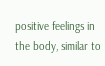positive feelings in the body, similar to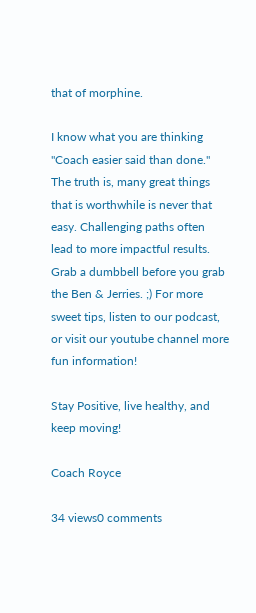that of morphine.

I know what you are thinking "Coach easier said than done." The truth is, many great things that is worthwhile is never that easy. Challenging paths often lead to more impactful results. Grab a dumbbell before you grab the Ben & Jerries. ;) For more sweet tips, listen to our podcast, or visit our youtube channel more fun information!

Stay Positive, live healthy, and keep moving!

Coach Royce

34 views0 comments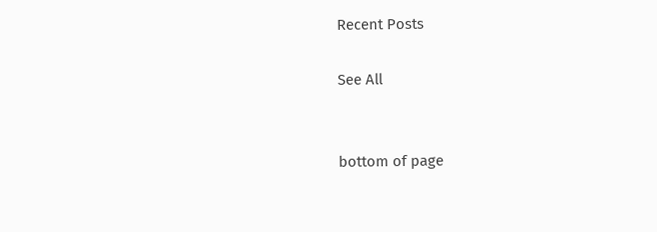Recent Posts

See All


bottom of page